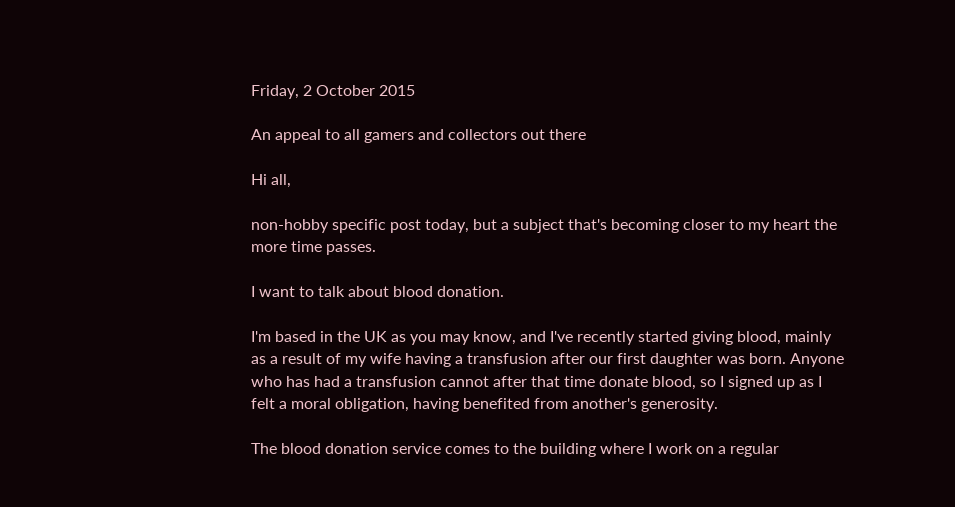Friday, 2 October 2015

An appeal to all gamers and collectors out there

Hi all,

non-hobby specific post today, but a subject that's becoming closer to my heart the more time passes.

I want to talk about blood donation.

I'm based in the UK as you may know, and I've recently started giving blood, mainly as a result of my wife having a transfusion after our first daughter was born. Anyone who has had a transfusion cannot after that time donate blood, so I signed up as I felt a moral obligation, having benefited from another's generosity.

The blood donation service comes to the building where I work on a regular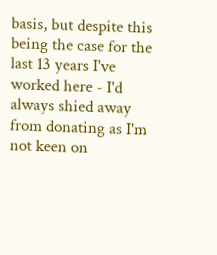basis, but despite this being the case for the last 13 years I've worked here - I'd always shied away from donating as I'm not keen on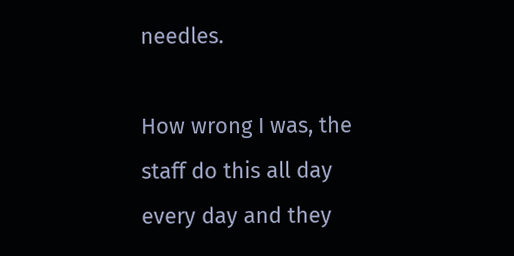needles.

How wrong I was, the staff do this all day every day and they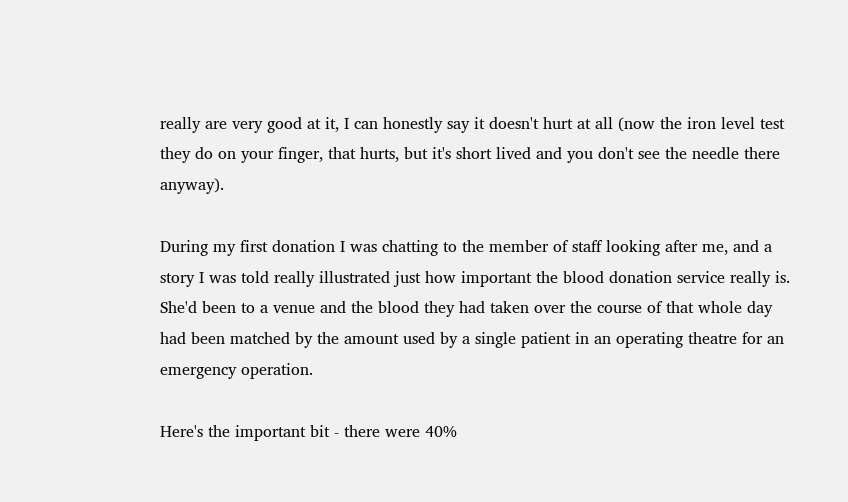really are very good at it, I can honestly say it doesn't hurt at all (now the iron level test they do on your finger, that hurts, but it's short lived and you don't see the needle there anyway).

During my first donation I was chatting to the member of staff looking after me, and a story I was told really illustrated just how important the blood donation service really is. She'd been to a venue and the blood they had taken over the course of that whole day had been matched by the amount used by a single patient in an operating theatre for an emergency operation.

Here's the important bit - there were 40%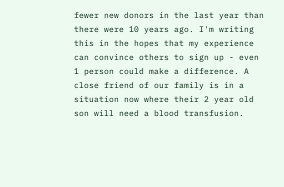fewer new donors in the last year than there were 10 years ago. I'm writing this in the hopes that my experience can convince others to sign up - even 1 person could make a difference. A close friend of our family is in a situation now where their 2 year old son will need a blood transfusion.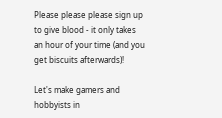Please please please sign up to give blood - it only takes an hour of your time (and you get biscuits afterwards)!

Let's make gamers and hobbyists in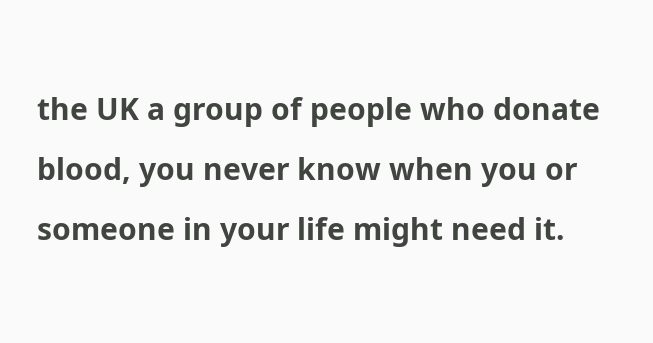the UK a group of people who donate blood, you never know when you or someone in your life might need it.